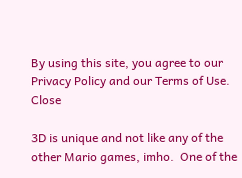By using this site, you agree to our Privacy Policy and our Terms of Use. Close

3D is unique and not like any of the other Mario games, imho.  One of the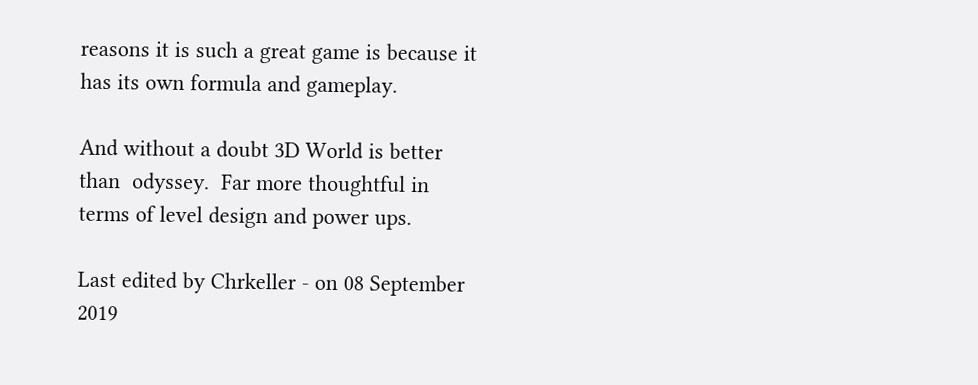reasons it is such a great game is because it has its own formula and gameplay.

And without a doubt 3D World is better than  odyssey.  Far more thoughtful in terms of level design and power ups.

Last edited by Chrkeller - on 08 September 2019